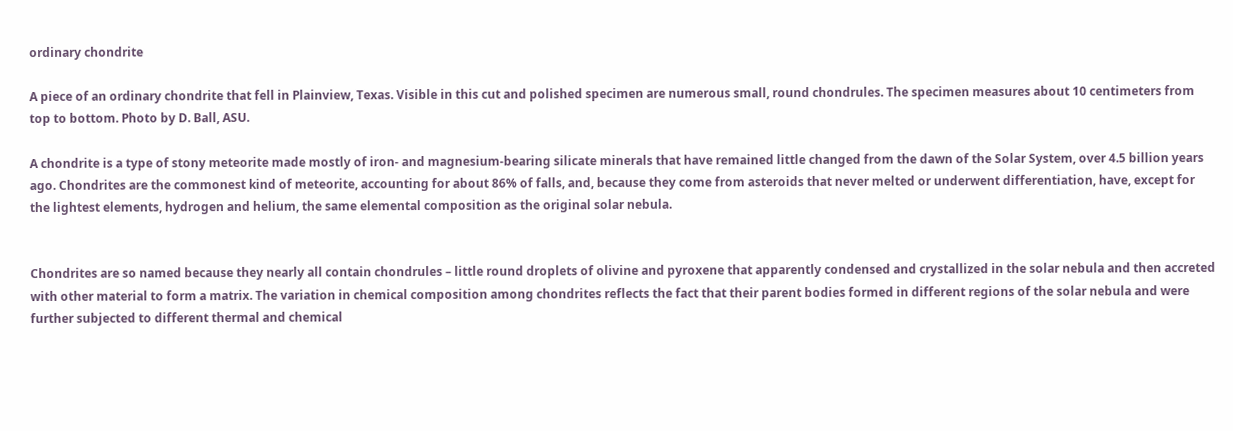ordinary chondrite

A piece of an ordinary chondrite that fell in Plainview, Texas. Visible in this cut and polished specimen are numerous small, round chondrules. The specimen measures about 10 centimeters from top to bottom. Photo by D. Ball, ASU.

A chondrite is a type of stony meteorite made mostly of iron- and magnesium-bearing silicate minerals that have remained little changed from the dawn of the Solar System, over 4.5 billion years ago. Chondrites are the commonest kind of meteorite, accounting for about 86% of falls, and, because they come from asteroids that never melted or underwent differentiation, have, except for the lightest elements, hydrogen and helium, the same elemental composition as the original solar nebula.


Chondrites are so named because they nearly all contain chondrules – little round droplets of olivine and pyroxene that apparently condensed and crystallized in the solar nebula and then accreted with other material to form a matrix. The variation in chemical composition among chondrites reflects the fact that their parent bodies formed in different regions of the solar nebula and were further subjected to different thermal and chemical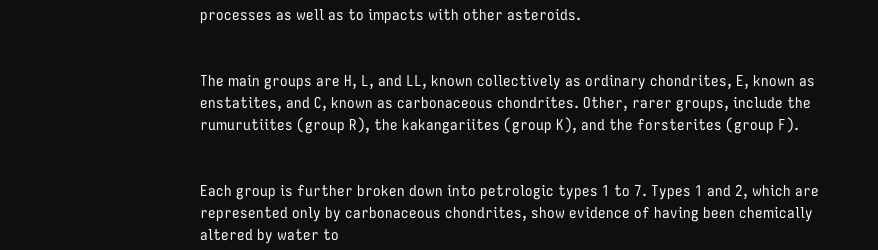processes as well as to impacts with other asteroids.


The main groups are H, L, and LL, known collectively as ordinary chondrites, E, known as enstatites, and C, known as carbonaceous chondrites. Other, rarer groups, include the rumurutiites (group R), the kakangariites (group K), and the forsterites (group F).


Each group is further broken down into petrologic types 1 to 7. Types 1 and 2, which are represented only by carbonaceous chondrites, show evidence of having been chemically altered by water to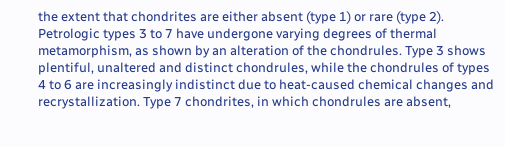the extent that chondrites are either absent (type 1) or rare (type 2). Petrologic types 3 to 7 have undergone varying degrees of thermal metamorphism, as shown by an alteration of the chondrules. Type 3 shows plentiful, unaltered and distinct chondrules, while the chondrules of types 4 to 6 are increasingly indistinct due to heat-caused chemical changes and recrystallization. Type 7 chondrites, in which chondrules are absent,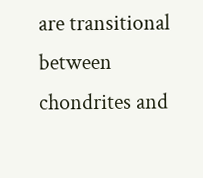are transitional between chondrites and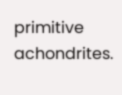primitive achondrites.